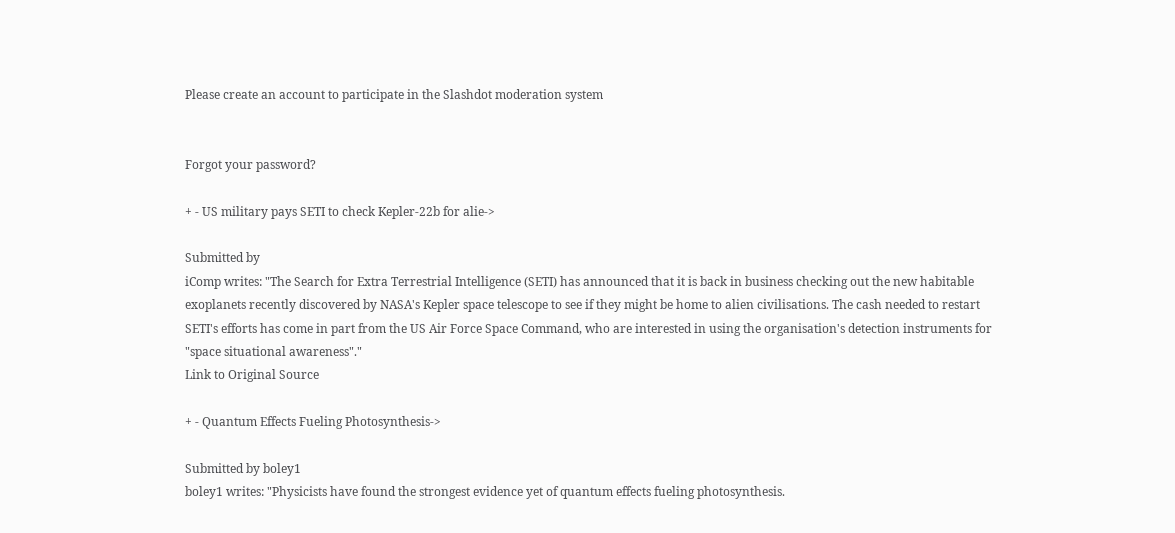Please create an account to participate in the Slashdot moderation system


Forgot your password?

+ - US military pays SETI to check Kepler-22b for alie->

Submitted by
iComp writes: "The Search for Extra Terrestrial Intelligence (SETI) has announced that it is back in business checking out the new habitable exoplanets recently discovered by NASA's Kepler space telescope to see if they might be home to alien civilisations. The cash needed to restart SETI's efforts has come in part from the US Air Force Space Command, who are interested in using the organisation's detection instruments for "space situational awareness"."
Link to Original Source

+ - Quantum Effects Fueling Photosynthesis->

Submitted by boley1
boley1 writes: "Physicists have found the strongest evidence yet of quantum effects fueling photosynthesis.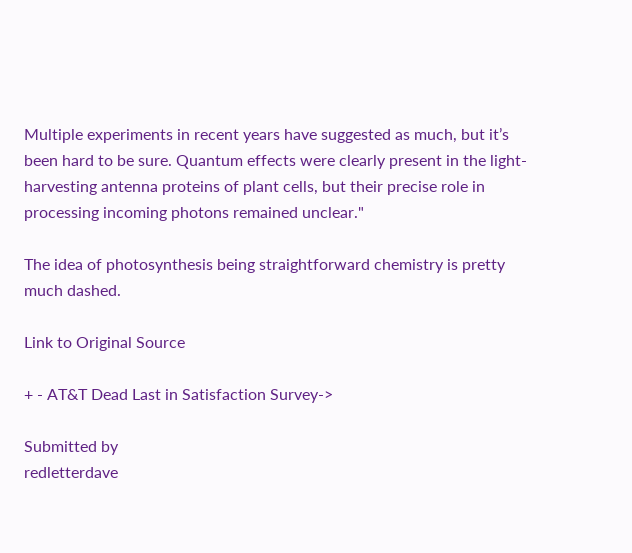Multiple experiments in recent years have suggested as much, but it’s been hard to be sure. Quantum effects were clearly present in the light-harvesting antenna proteins of plant cells, but their precise role in processing incoming photons remained unclear."

The idea of photosynthesis being straightforward chemistry is pretty much dashed.

Link to Original Source

+ - AT&T Dead Last in Satisfaction Survey->

Submitted by
redletterdave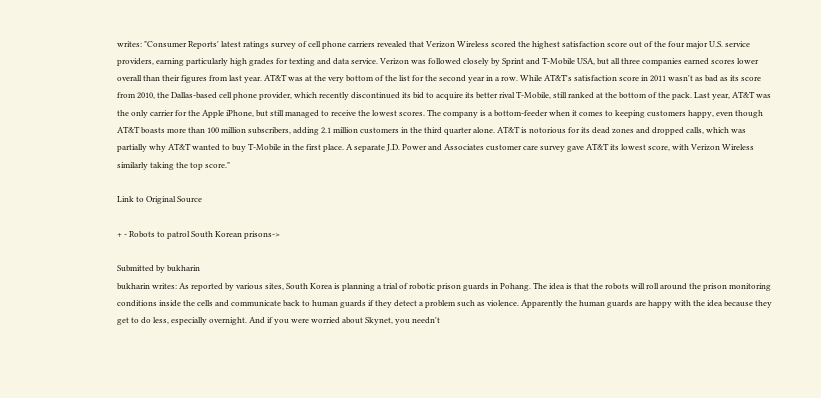writes: "Consumer Reports' latest ratings survey of cell phone carriers revealed that Verizon Wireless scored the highest satisfaction score out of the four major U.S. service providers, earning particularly high grades for texting and data service. Verizon was followed closely by Sprint and T-Mobile USA, but all three companies earned scores lower overall than their figures from last year. AT&T was at the very bottom of the list for the second year in a row. While AT&T's satisfaction score in 2011 wasn't as bad as its score from 2010, the Dallas-based cell phone provider, which recently discontinued its bid to acquire its better rival T-Mobile, still ranked at the bottom of the pack. Last year, AT&T was the only carrier for the Apple iPhone, but still managed to receive the lowest scores. The company is a bottom-feeder when it comes to keeping customers happy, even though
AT&T boasts more than 100 million subscribers, adding 2.1 million customers in the third quarter alone. AT&T is notorious for its dead zones and dropped calls, which was partially why AT&T wanted to buy T-Mobile in the first place. A separate J.D. Power and Associates customer care survey gave AT&T its lowest score, with Verizon Wireless similarly taking the top score."

Link to Original Source

+ - Robots to patrol South Korean prisons->

Submitted by bukharin
bukharin writes: As reported by various sites, South Korea is planning a trial of robotic prison guards in Pohang. The idea is that the robots will roll around the prison monitoring conditions inside the cells and communicate back to human guards if they detect a problem such as violence. Apparently the human guards are happy with the idea because they get to do less, especially overnight. And if you were worried about Skynet, you needn't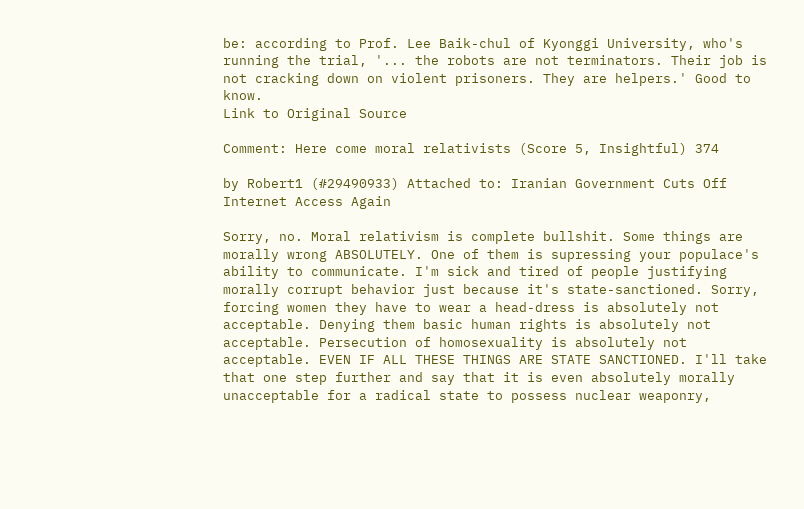be: according to Prof. Lee Baik-chul of Kyonggi University, who's running the trial, '... the robots are not terminators. Their job is not cracking down on violent prisoners. They are helpers.' Good to know.
Link to Original Source

Comment: Here come moral relativists (Score 5, Insightful) 374

by Robert1 (#29490933) Attached to: Iranian Government Cuts Off Internet Access Again

Sorry, no. Moral relativism is complete bullshit. Some things are morally wrong ABSOLUTELY. One of them is supressing your populace's ability to communicate. I'm sick and tired of people justifying morally corrupt behavior just because it's state-sanctioned. Sorry, forcing women they have to wear a head-dress is absolutely not acceptable. Denying them basic human rights is absolutely not acceptable. Persecution of homosexuality is absolutely not acceptable. EVEN IF ALL THESE THINGS ARE STATE SANCTIONED. I'll take that one step further and say that it is even absolutely morally unacceptable for a radical state to possess nuclear weaponry,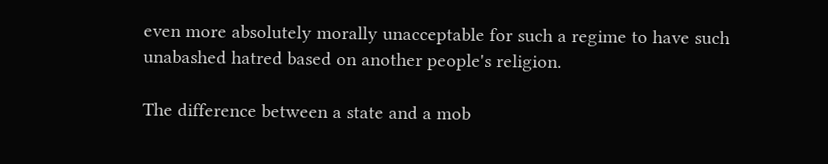even more absolutely morally unacceptable for such a regime to have such unabashed hatred based on another people's religion.

The difference between a state and a mob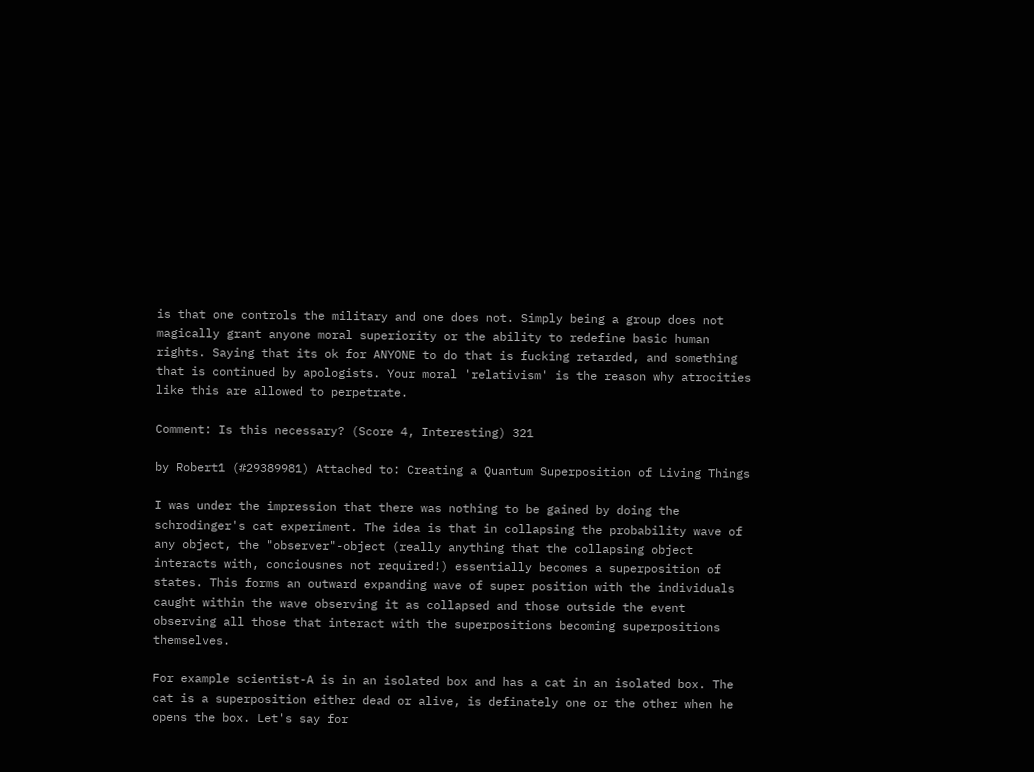is that one controls the military and one does not. Simply being a group does not magically grant anyone moral superiority or the ability to redefine basic human rights. Saying that its ok for ANYONE to do that is fucking retarded, and something that is continued by apologists. Your moral 'relativism' is the reason why atrocities like this are allowed to perpetrate.

Comment: Is this necessary? (Score 4, Interesting) 321

by Robert1 (#29389981) Attached to: Creating a Quantum Superposition of Living Things

I was under the impression that there was nothing to be gained by doing the schrodinger's cat experiment. The idea is that in collapsing the probability wave of any object, the "observer"-object (really anything that the collapsing object interacts with, conciousnes not required!) essentially becomes a superposition of states. This forms an outward expanding wave of super position with the individuals caught within the wave observing it as collapsed and those outside the event observing all those that interact with the superpositions becoming superpositions themselves.

For example scientist-A is in an isolated box and has a cat in an isolated box. The cat is a superposition either dead or alive, is definately one or the other when he opens the box. Let's say for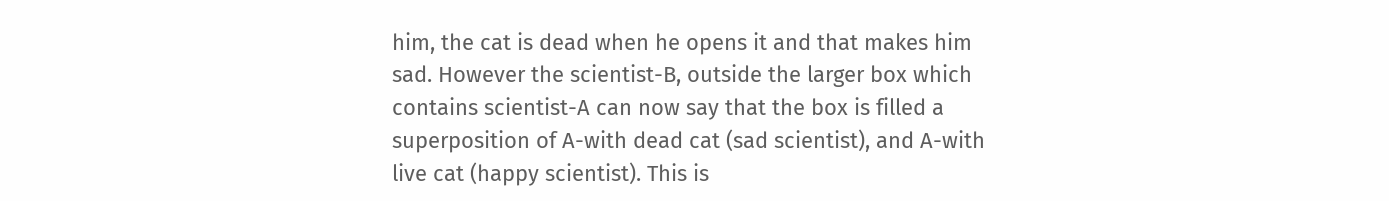him, the cat is dead when he opens it and that makes him sad. However the scientist-B, outside the larger box which contains scientist-A can now say that the box is filled a superposition of A-with dead cat (sad scientist), and A-with live cat (happy scientist). This is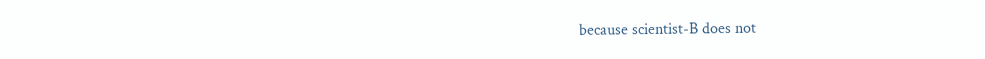because scientist-B does not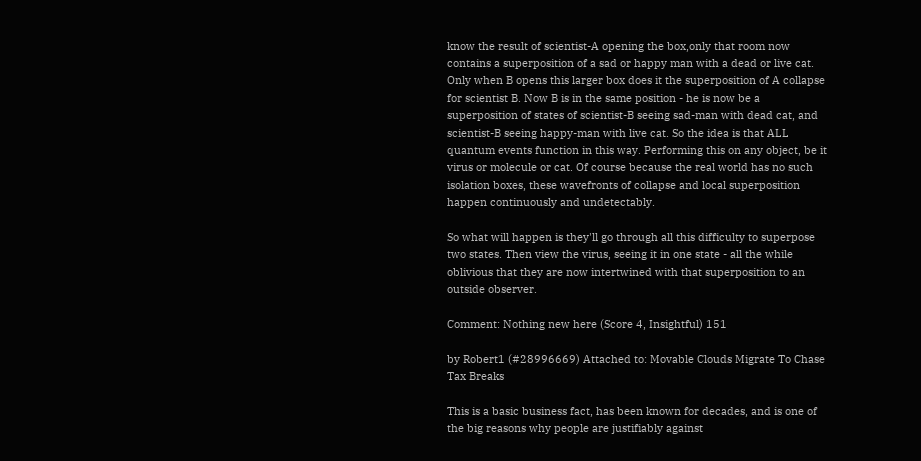know the result of scientist-A opening the box,only that room now contains a superposition of a sad or happy man with a dead or live cat. Only when B opens this larger box does it the superposition of A collapse for scientist B. Now B is in the same position - he is now be a superposition of states of scientist-B seeing sad-man with dead cat, and scientist-B seeing happy-man with live cat. So the idea is that ALL quantum events function in this way. Performing this on any object, be it virus or molecule or cat. Of course because the real world has no such isolation boxes, these wavefronts of collapse and local superposition happen continuously and undetectably.

So what will happen is they'll go through all this difficulty to superpose two states. Then view the virus, seeing it in one state - all the while oblivious that they are now intertwined with that superposition to an outside observer.

Comment: Nothing new here (Score 4, Insightful) 151

by Robert1 (#28996669) Attached to: Movable Clouds Migrate To Chase Tax Breaks

This is a basic business fact, has been known for decades, and is one of the big reasons why people are justifiably against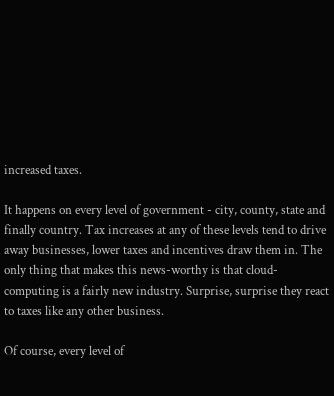increased taxes.

It happens on every level of government - city, county, state and finally country. Tax increases at any of these levels tend to drive away businesses, lower taxes and incentives draw them in. The only thing that makes this news-worthy is that cloud-computing is a fairly new industry. Surprise, surprise they react to taxes like any other business.

Of course, every level of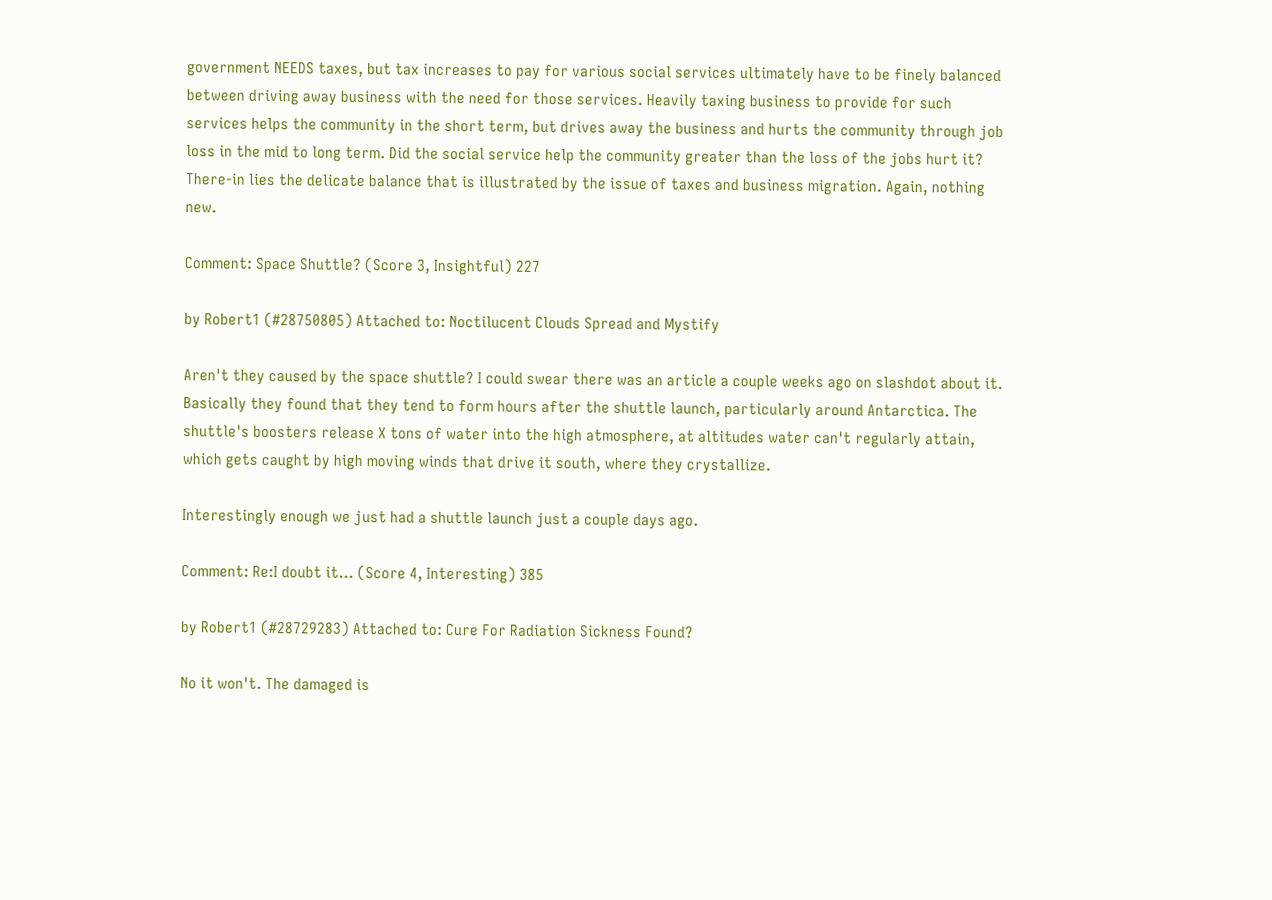government NEEDS taxes, but tax increases to pay for various social services ultimately have to be finely balanced between driving away business with the need for those services. Heavily taxing business to provide for such services helps the community in the short term, but drives away the business and hurts the community through job loss in the mid to long term. Did the social service help the community greater than the loss of the jobs hurt it? There-in lies the delicate balance that is illustrated by the issue of taxes and business migration. Again, nothing new.

Comment: Space Shuttle? (Score 3, Insightful) 227

by Robert1 (#28750805) Attached to: Noctilucent Clouds Spread and Mystify

Aren't they caused by the space shuttle? I could swear there was an article a couple weeks ago on slashdot about it. Basically they found that they tend to form hours after the shuttle launch, particularly around Antarctica. The shuttle's boosters release X tons of water into the high atmosphere, at altitudes water can't regularly attain, which gets caught by high moving winds that drive it south, where they crystallize.

Interestingly enough we just had a shuttle launch just a couple days ago.

Comment: Re:I doubt it... (Score 4, Interesting) 385

by Robert1 (#28729283) Attached to: Cure For Radiation Sickness Found?

No it won't. The damaged is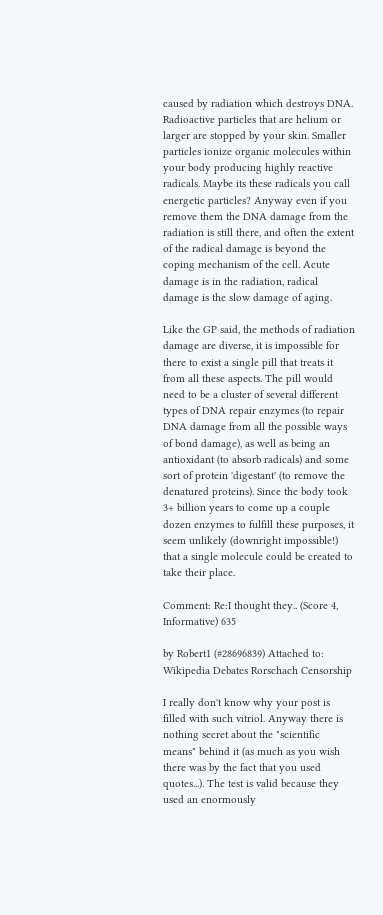caused by radiation which destroys DNA. Radioactive particles that are helium or larger are stopped by your skin. Smaller particles ionize organic molecules within your body producing highly reactive radicals. Maybe its these radicals you call energetic particles? Anyway even if you remove them the DNA damage from the radiation is still there, and often the extent of the radical damage is beyond the coping mechanism of the cell. Acute damage is in the radiation, radical damage is the slow damage of aging.

Like the GP said, the methods of radiation damage are diverse, it is impossible for there to exist a single pill that treats it from all these aspects. The pill would need to be a cluster of several different types of DNA repair enzymes (to repair DNA damage from all the possible ways of bond damage), as well as being an antioxidant (to absorb radicals) and some sort of protein 'digestant' (to remove the denatured proteins). Since the body took 3+ billion years to come up a couple dozen enzymes to fulfill these purposes, it seem unlikely (downright impossible!) that a single molecule could be created to take their place.

Comment: Re:I thought they.. (Score 4, Informative) 635

by Robert1 (#28696839) Attached to: Wikipedia Debates Rorschach Censorship

I really don't know why your post is filled with such vitriol. Anyway there is nothing secret about the "scientific means" behind it (as much as you wish there was by the fact that you used quotes...). The test is valid because they used an enormously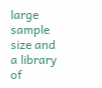large sample size and a library of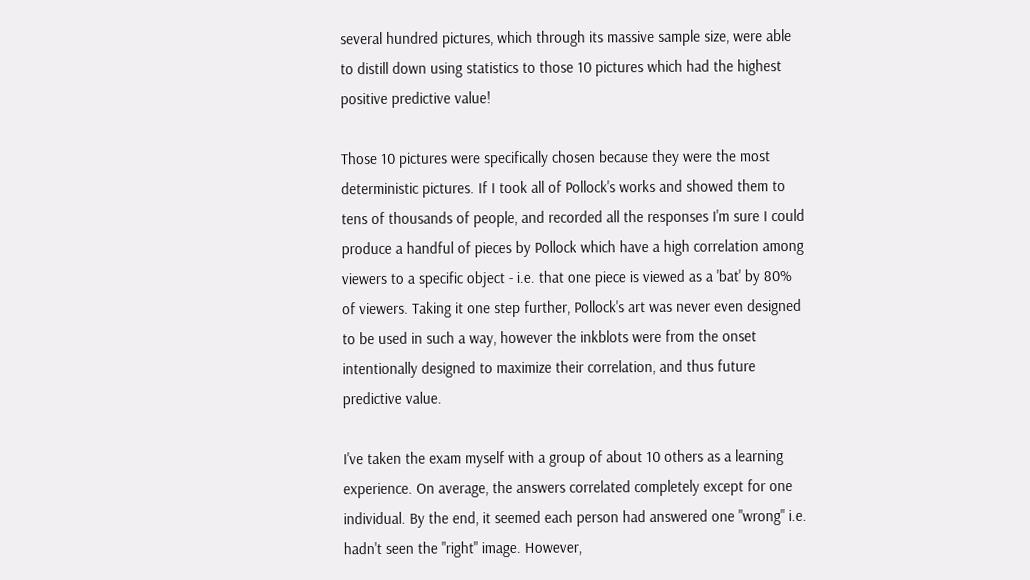several hundred pictures, which through its massive sample size, were able to distill down using statistics to those 10 pictures which had the highest positive predictive value!

Those 10 pictures were specifically chosen because they were the most deterministic pictures. If I took all of Pollock's works and showed them to tens of thousands of people, and recorded all the responses I'm sure I could produce a handful of pieces by Pollock which have a high correlation among viewers to a specific object - i.e. that one piece is viewed as a 'bat' by 80% of viewers. Taking it one step further, Pollock's art was never even designed to be used in such a way, however the inkblots were from the onset intentionally designed to maximize their correlation, and thus future predictive value.

I've taken the exam myself with a group of about 10 others as a learning experience. On average, the answers correlated completely except for one individual. By the end, it seemed each person had answered one "wrong" i.e. hadn't seen the "right" image. However,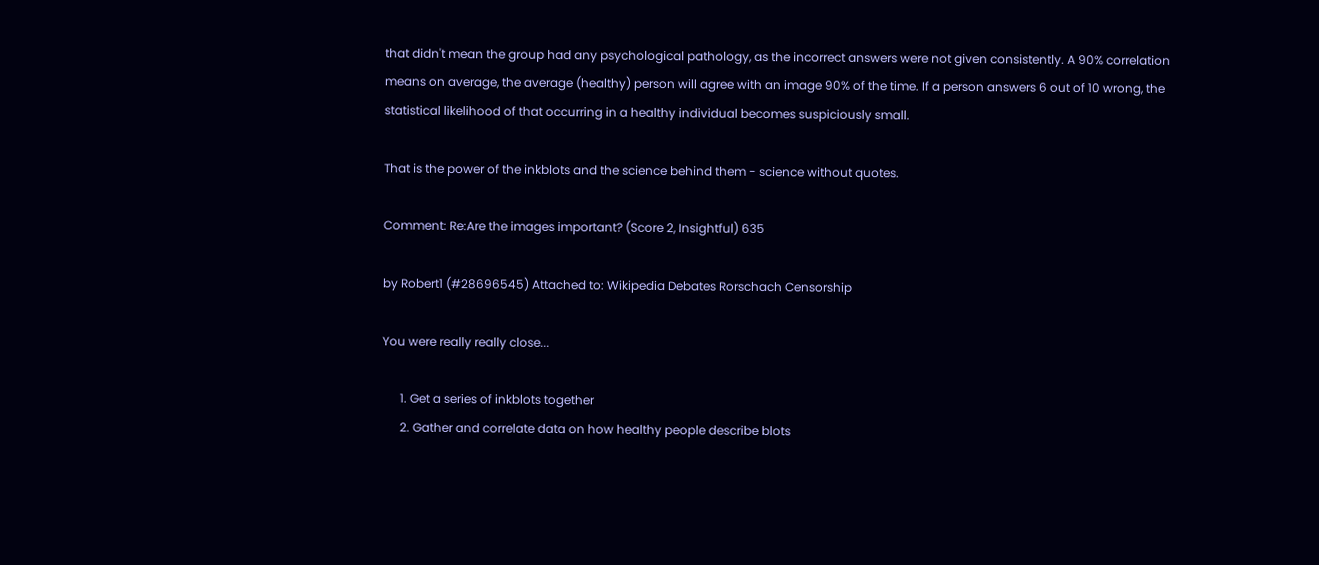that didn't mean the group had any psychological pathology, as the incorrect answers were not given consistently. A 90% correlation means on average, the average (healthy) person will agree with an image 90% of the time. If a person answers 6 out of 10 wrong, the statistical likelihood of that occurring in a healthy individual becomes suspiciously small.

That is the power of the inkblots and the science behind them - science without quotes.

Comment: Re:Are the images important? (Score 2, Insightful) 635

by Robert1 (#28696545) Attached to: Wikipedia Debates Rorschach Censorship

You were really really close...

      1. Get a series of inkblots together
      2. Gather and correlate data on how healthy people describe blots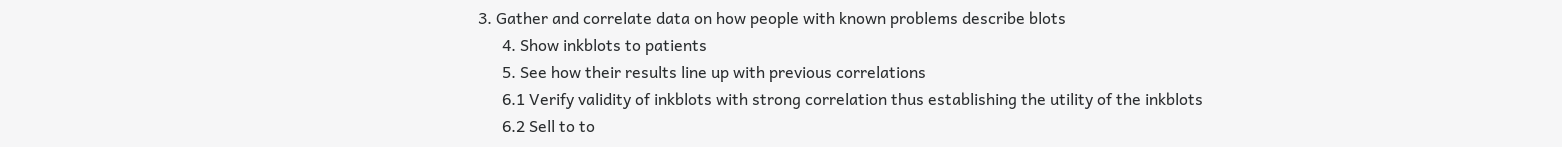3. Gather and correlate data on how people with known problems describe blots
      4. Show inkblots to patients
      5. See how their results line up with previous correlations
      6.1 Verify validity of inkblots with strong correlation thus establishing the utility of the inkblots
      6.2 Sell to to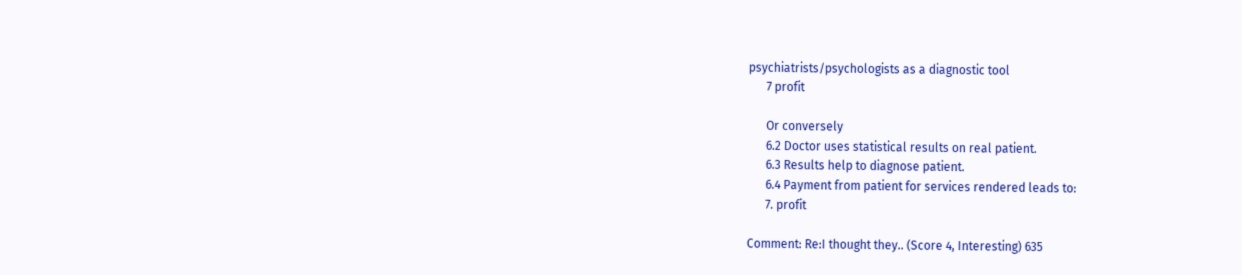psychiatrists/psychologists as a diagnostic tool
      7 profit

      Or conversely
      6.2 Doctor uses statistical results on real patient.
      6.3 Results help to diagnose patient.
      6.4 Payment from patient for services rendered leads to:
      7. profit

Comment: Re:I thought they.. (Score 4, Interesting) 635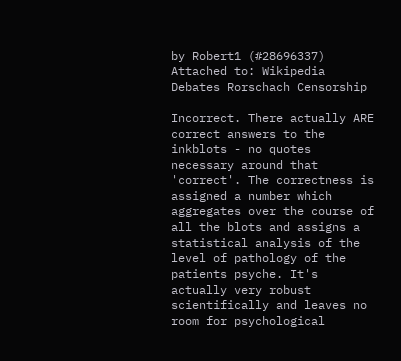by Robert1 (#28696337) Attached to: Wikipedia Debates Rorschach Censorship

Incorrect. There actually ARE correct answers to the inkblots - no quotes necessary around that 'correct'. The correctness is assigned a number which aggregates over the course of all the blots and assigns a statistical analysis of the level of pathology of the patients psyche. It's actually very robust scientifically and leaves no room for psychological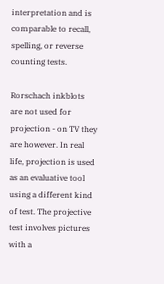interpretation and is comparable to recall, spelling, or reverse counting tests.

Rorschach inkblots are not used for projection - on TV they are however. In real life, projection is used as an evaluative tool using a different kind of test. The projective test involves pictures with a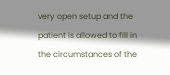very open setup and the patient is allowed to fill in the circumstances of the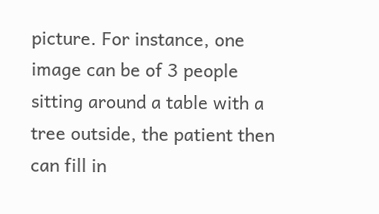picture. For instance, one image can be of 3 people sitting around a table with a tree outside, the patient then can fill in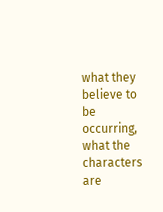what they believe to be occurring, what the characters are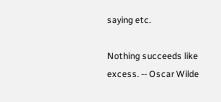saying etc.

Nothing succeeds like excess. -- Oscar Wilde